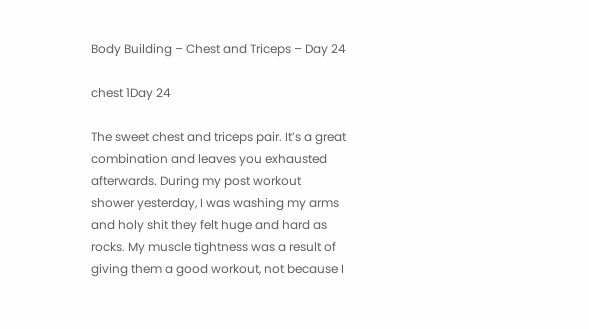Body Building – Chest and Triceps – Day 24

chest 1Day 24

The sweet chest and triceps pair. It’s a great combination and leaves you exhausted afterwards. During my post workout shower yesterday, I was washing my arms and holy shit they felt huge and hard as rocks. My muscle tightness was a result of giving them a good workout, not because I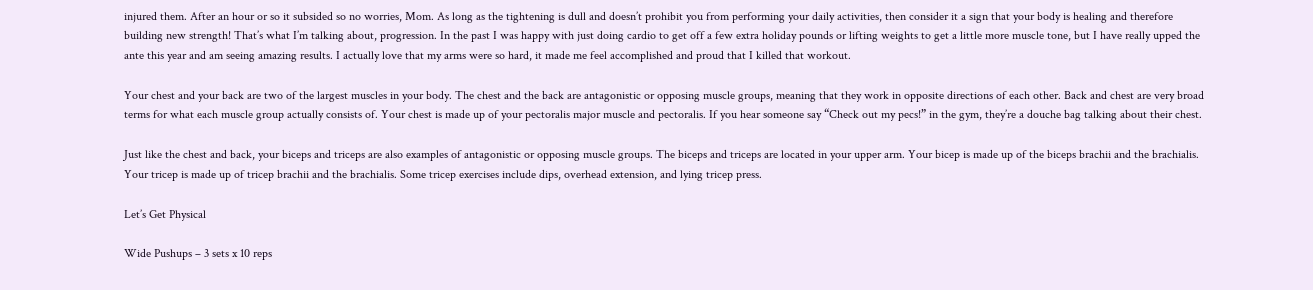injured them. After an hour or so it subsided so no worries, Mom. As long as the tightening is dull and doesn’t prohibit you from performing your daily activities, then consider it a sign that your body is healing and therefore building new strength! That’s what I’m talking about, progression. In the past I was happy with just doing cardio to get off a few extra holiday pounds or lifting weights to get a little more muscle tone, but I have really upped the ante this year and am seeing amazing results. I actually love that my arms were so hard, it made me feel accomplished and proud that I killed that workout.

Your chest and your back are two of the largest muscles in your body. The chest and the back are antagonistic or opposing muscle groups, meaning that they work in opposite directions of each other. Back and chest are very broad terms for what each muscle group actually consists of. Your chest is made up of your pectoralis major muscle and pectoralis. If you hear someone say “Check out my pecs!” in the gym, they’re a douche bag talking about their chest.

Just like the chest and back, your biceps and triceps are also examples of antagonistic or opposing muscle groups. The biceps and triceps are located in your upper arm. Your bicep is made up of the biceps brachii and the brachialis. Your tricep is made up of tricep brachii and the brachialis. Some tricep exercises include dips, overhead extension, and lying tricep press.

Let’s Get Physical

Wide Pushups – 3 sets x 10 reps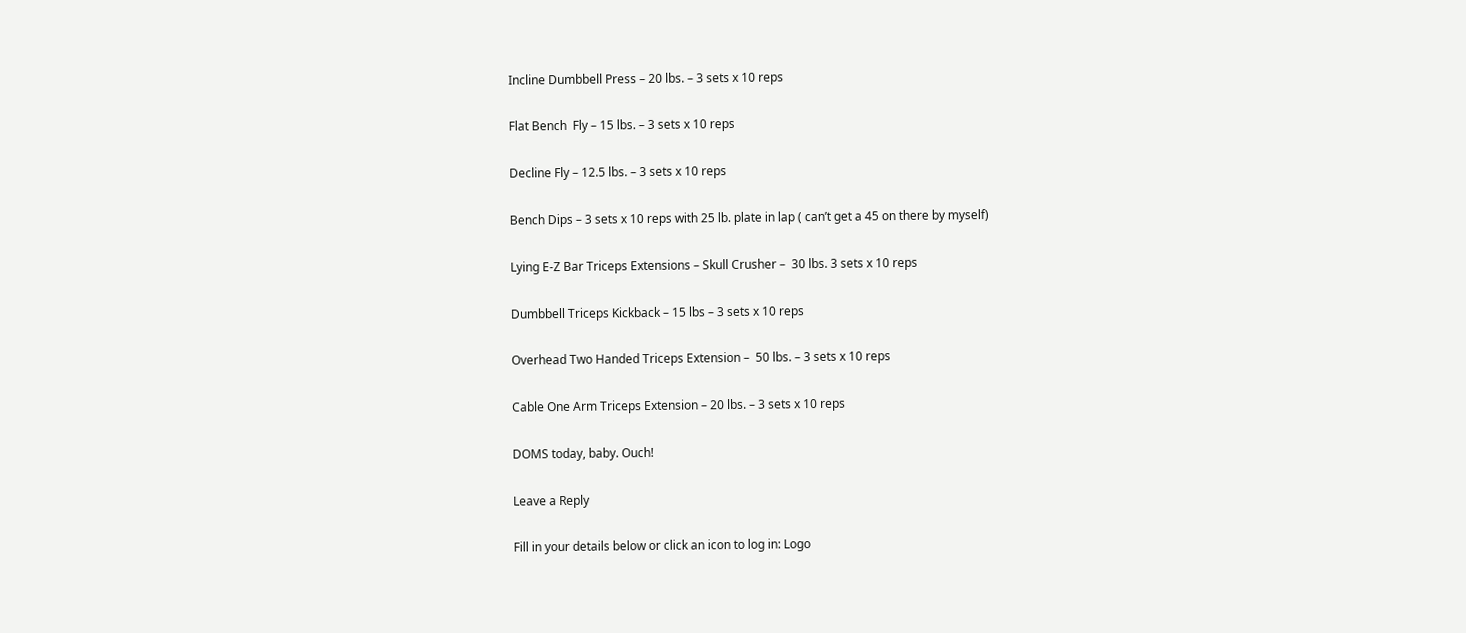Incline Dumbbell Press – 20 lbs. – 3 sets x 10 reps

Flat Bench  Fly – 15 lbs. – 3 sets x 10 reps

Decline Fly – 12.5 lbs. – 3 sets x 10 reps

Bench Dips – 3 sets x 10 reps with 25 lb. plate in lap ( can’t get a 45 on there by myself)

Lying E-Z Bar Triceps Extensions – Skull Crusher –  30 lbs. 3 sets x 10 reps

Dumbbell Triceps Kickback – 15 lbs – 3 sets x 10 reps

Overhead Two Handed Triceps Extension –  50 lbs. – 3 sets x 10 reps

Cable One Arm Triceps Extension – 20 lbs. – 3 sets x 10 reps

DOMS today, baby. Ouch!

Leave a Reply

Fill in your details below or click an icon to log in: Logo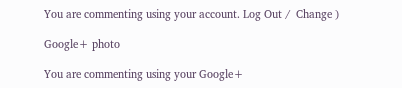You are commenting using your account. Log Out /  Change )

Google+ photo

You are commenting using your Google+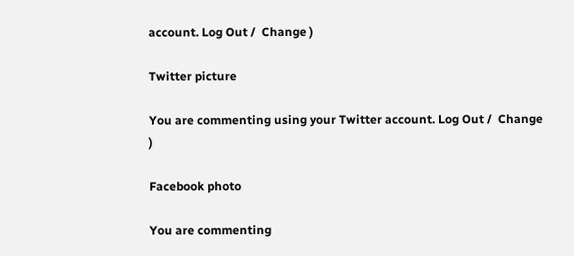account. Log Out /  Change )

Twitter picture

You are commenting using your Twitter account. Log Out /  Change )

Facebook photo

You are commenting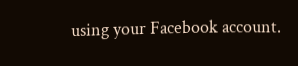using your Facebook account.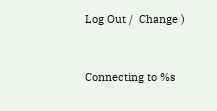Log Out /  Change )


Connecting to %s